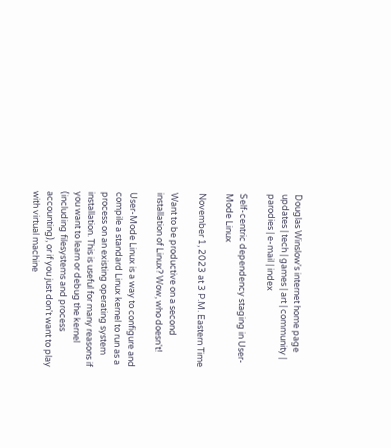Douglas Winslow's internet home page updates | tech | games | art | community | parodies | e-mail | index

Self-centric dependency staging in User-Mode Linux

November 1, 2023 at 3 P.M. Eastern Time

Want to be productive on a second installation of Linux? Wow, who doesn't!

User-Mode Linux is a way to configure and compile a standard Linux kernel to run as a process on an existing operating system installation. This is useful for many reasons if you want to learn or debug the kernel (including filesystems and process accounting), or if you just don't want to play with virtual machine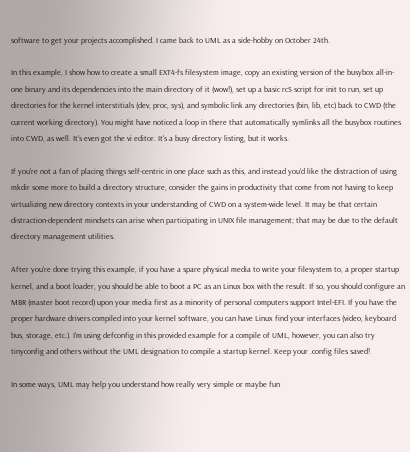software to get your projects accomplished. I came back to UML as a side-hobby on October 24th.

In this example, I show how to create a small EXT4-fs filesystem image, copy an existing version of the busybox all-in-one binary and its dependencies into the main directory of it (wow!), set up a basic rcS script for init to run, set up directories for the kernel interstitials (dev, proc, sys), and symbolic link any directories (bin, lib, etc) back to CWD (the current working directory). You might have noticed a loop in there that automatically symlinks all the busybox routines into CWD, as well. It's even got the vi editor. It's a busy directory listing, but it works.

If you're not a fan of placing things self-centric in one place such as this, and instead you'd like the distraction of using mkdir some more to build a directory structure, consider the gains in productivity that come from not having to keep virtualizing new directory contexts in your understanding of CWD on a system-wide level. It may be that certain distraction-dependent mindsets can arise when participating in UNIX file management; that may be due to the default directory management utilities.

After you're done trying this example, if you have a spare physical media to write your filesystem to, a proper startup kernel, and a boot loader, you should be able to boot a PC as an Linux box with the result. If so, you should configure an MBR (master boot record) upon your media first as a minority of personal computers support Intel-EFI. If you have the proper hardware drivers compiled into your kernel software, you can have Linux find your interfaces (video, keyboard bus, storage, etc.). I'm using defconfig in this provided example for a compile of UML, however, you can also try tinyconfig and others without the UML designation to compile a startup kernel. Keep your .config files saved!

In some ways, UML may help you understand how really very simple or maybe fun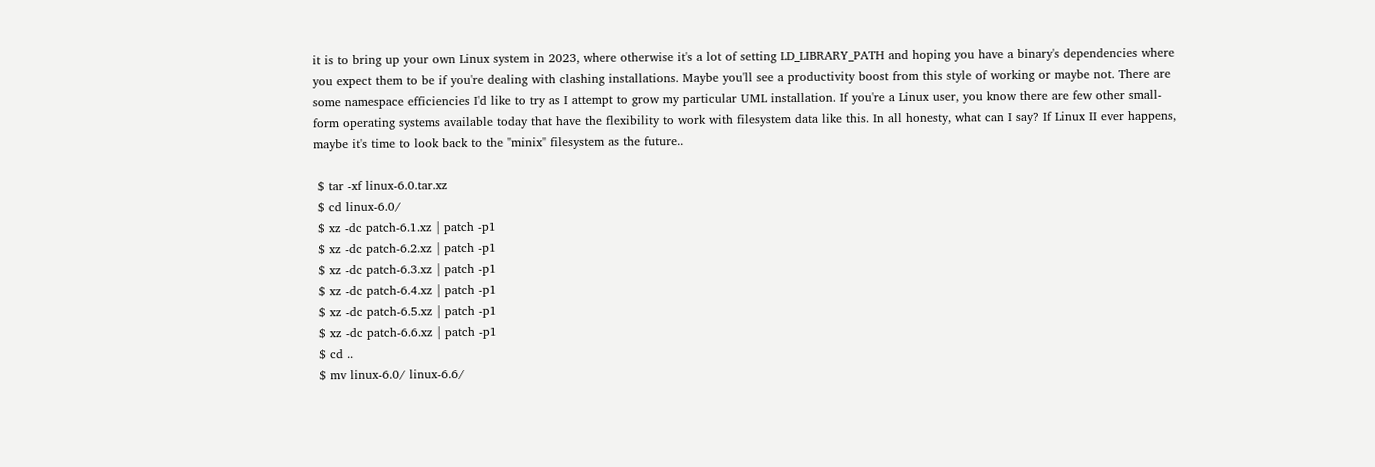it is to bring up your own Linux system in 2023, where otherwise it's a lot of setting LD_LIBRARY_PATH and hoping you have a binary's dependencies where you expect them to be if you're dealing with clashing installations. Maybe you'll see a productivity boost from this style of working or maybe not. There are some namespace efficiencies I'd like to try as I attempt to grow my particular UML installation. If you're a Linux user, you know there are few other small-form operating systems available today that have the flexibility to work with filesystem data like this. In all honesty, what can I say? If Linux II ever happens, maybe it's time to look back to the "minix" filesystem as the future..

 $ tar -xf linux-6.0.tar.xz
 $ cd linux-6.0/
 $ xz -dc patch-6.1.xz | patch -p1
 $ xz -dc patch-6.2.xz | patch -p1
 $ xz -dc patch-6.3.xz | patch -p1
 $ xz -dc patch-6.4.xz | patch -p1
 $ xz -dc patch-6.5.xz | patch -p1
 $ xz -dc patch-6.6.xz | patch -p1
 $ cd ..
 $ mv linux-6.0/ linux-6.6/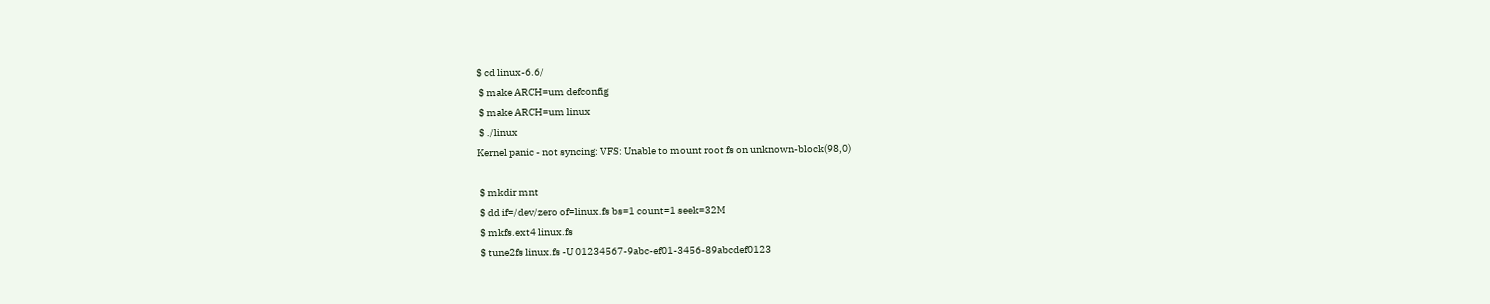$ cd linux-6.6/
 $ make ARCH=um defconfig
 $ make ARCH=um linux
 $ ./linux
Kernel panic - not syncing: VFS: Unable to mount root fs on unknown-block(98,0)

 $ mkdir mnt
 $ dd if=/dev/zero of=linux.fs bs=1 count=1 seek=32M
 $ mkfs.ext4 linux.fs
 $ tune2fs linux.fs -U 01234567-9abc-ef01-3456-89abcdef0123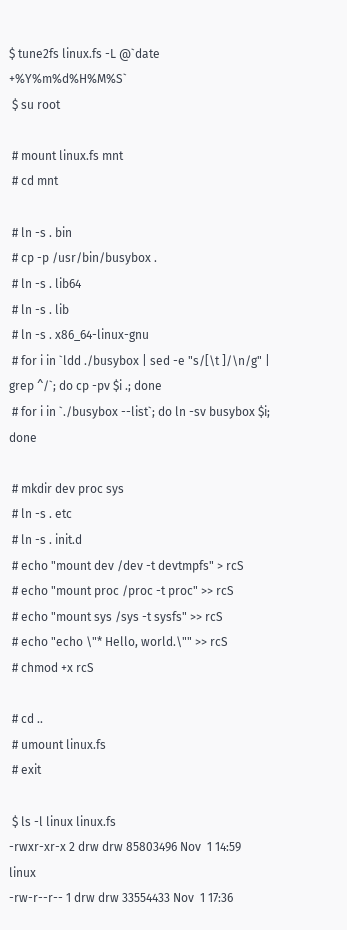$ tune2fs linux.fs -L @`date +%Y%m%d%H%M%S`
 $ su root

 # mount linux.fs mnt
 # cd mnt

 # ln -s . bin
 # cp -p /usr/bin/busybox .
 # ln -s . lib64
 # ln -s . lib
 # ln -s . x86_64-linux-gnu
 # for i in `ldd ./busybox | sed -e "s/[\t ]/\n/g" | grep ^/`; do cp -pv $i .; done
 # for i in `./busybox --list`; do ln -sv busybox $i; done

 # mkdir dev proc sys
 # ln -s . etc
 # ln -s . init.d
 # echo "mount dev /dev -t devtmpfs" > rcS
 # echo "mount proc /proc -t proc" >> rcS
 # echo "mount sys /sys -t sysfs" >> rcS
 # echo "echo \"* Hello, world.\"" >> rcS
 # chmod +x rcS

 # cd ..
 # umount linux.fs
 # exit

 $ ls -l linux linux.fs
-rwxr-xr-x 2 drw drw 85803496 Nov  1 14:59 linux
-rw-r--r-- 1 drw drw 33554433 Nov  1 17:36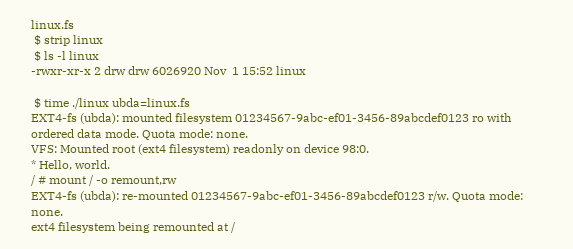linux.fs
 $ strip linux
 $ ls -l linux
-rwxr-xr-x 2 drw drw 6026920 Nov  1 15:52 linux

 $ time ./linux ubda=linux.fs
EXT4-fs (ubda): mounted filesystem 01234567-9abc-ef01-3456-89abcdef0123 ro with ordered data mode. Quota mode: none.
VFS: Mounted root (ext4 filesystem) readonly on device 98:0.
* Hello, world.
/ # mount / -o remount,rw
EXT4-fs (ubda): re-mounted 01234567-9abc-ef01-3456-89abcdef0123 r/w. Quota mode: none.
ext4 filesystem being remounted at /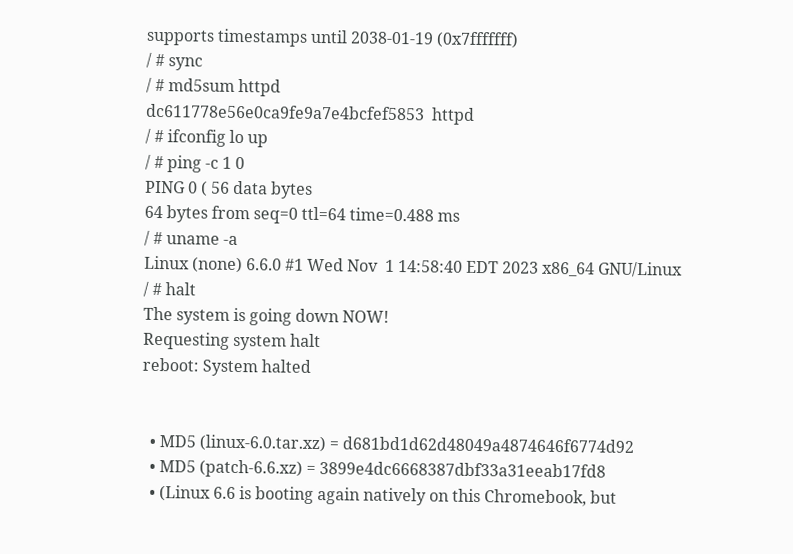supports timestamps until 2038-01-19 (0x7fffffff)
/ # sync
/ # md5sum httpd
dc611778e56e0ca9fe9a7e4bcfef5853  httpd
/ # ifconfig lo up
/ # ping -c 1 0
PING 0 ( 56 data bytes
64 bytes from seq=0 ttl=64 time=0.488 ms
/ # uname -a
Linux (none) 6.6.0 #1 Wed Nov  1 14:58:40 EDT 2023 x86_64 GNU/Linux
/ # halt
The system is going down NOW!
Requesting system halt
reboot: System halted


  • MD5 (linux-6.0.tar.xz) = d681bd1d62d48049a4874646f6774d92
  • MD5 (patch-6.6.xz) = 3899e4dc6668387dbf33a31eeab17fd8
  • (Linux 6.6 is booting again natively on this Chromebook, but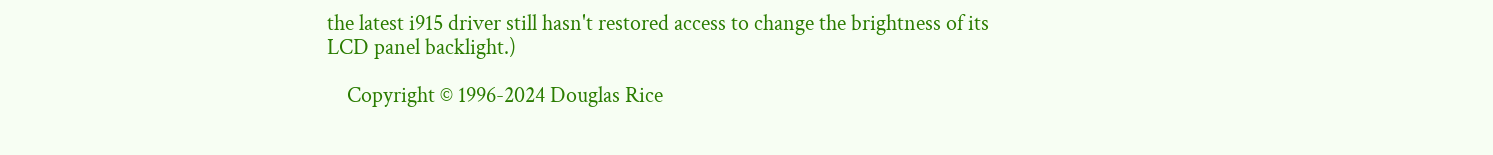the latest i915 driver still hasn't restored access to change the brightness of its LCD panel backlight.)

    Copyright © 1996-2024 Douglas Rice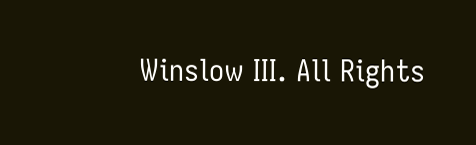Winslow III. All Rights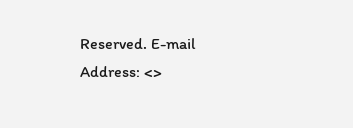Reserved. E-mail Address: <>